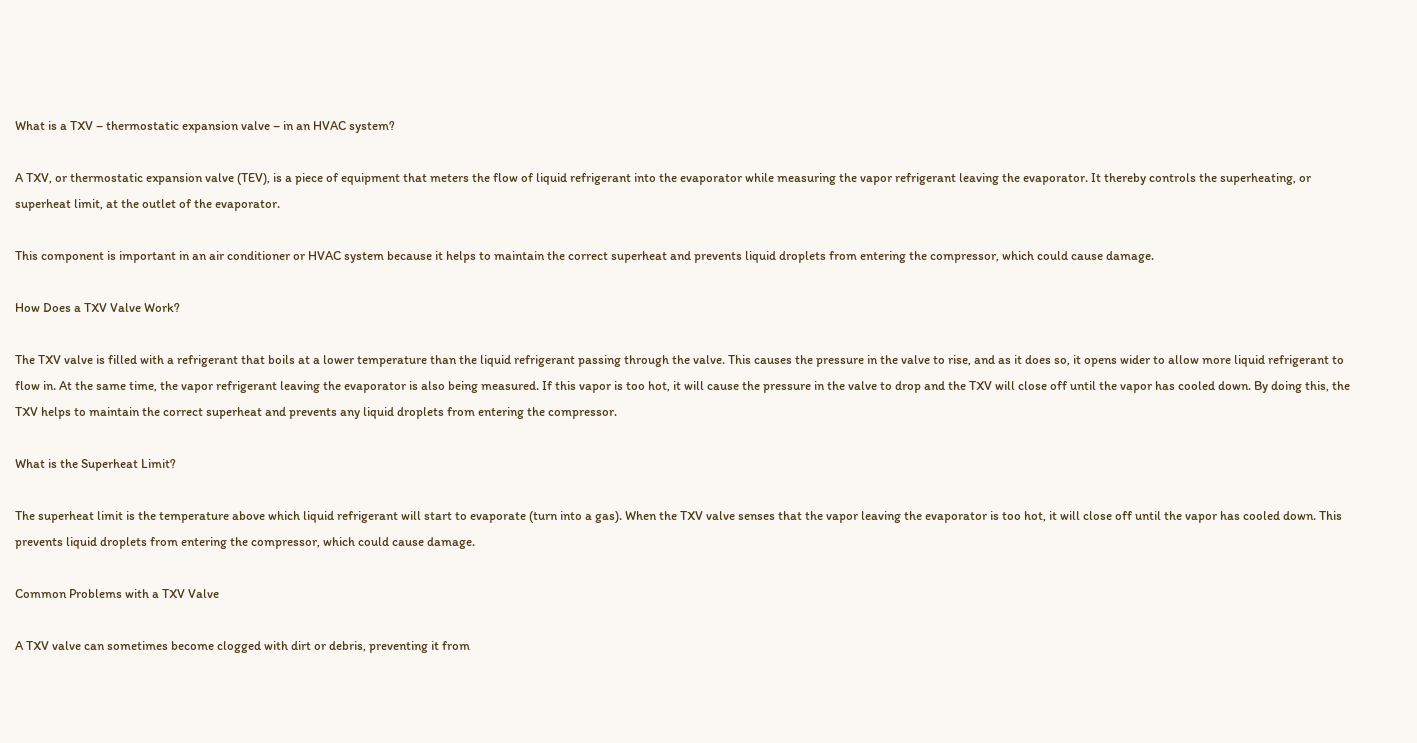What is a TXV – thermostatic expansion valve – in an HVAC system?

A TXV, or thermostatic expansion valve (TEV), is a piece of equipment that meters the flow of liquid refrigerant into the evaporator while measuring the vapor refrigerant leaving the evaporator. It thereby controls the superheating, or superheat limit, at the outlet of the evaporator.

This component is important in an air conditioner or HVAC system because it helps to maintain the correct superheat and prevents liquid droplets from entering the compressor, which could cause damage.

How Does a TXV Valve Work?

The TXV valve is filled with a refrigerant that boils at a lower temperature than the liquid refrigerant passing through the valve. This causes the pressure in the valve to rise, and as it does so, it opens wider to allow more liquid refrigerant to flow in. At the same time, the vapor refrigerant leaving the evaporator is also being measured. If this vapor is too hot, it will cause the pressure in the valve to drop and the TXV will close off until the vapor has cooled down. By doing this, the TXV helps to maintain the correct superheat and prevents any liquid droplets from entering the compressor.

What is the Superheat Limit?

The superheat limit is the temperature above which liquid refrigerant will start to evaporate (turn into a gas). When the TXV valve senses that the vapor leaving the evaporator is too hot, it will close off until the vapor has cooled down. This prevents liquid droplets from entering the compressor, which could cause damage.

Common Problems with a TXV Valve

A TXV valve can sometimes become clogged with dirt or debris, preventing it from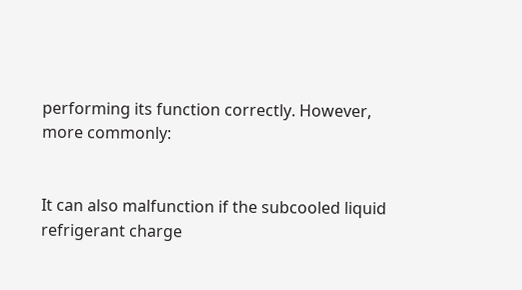performing its function correctly. However, more commonly:


It can also malfunction if the subcooled liquid refrigerant charge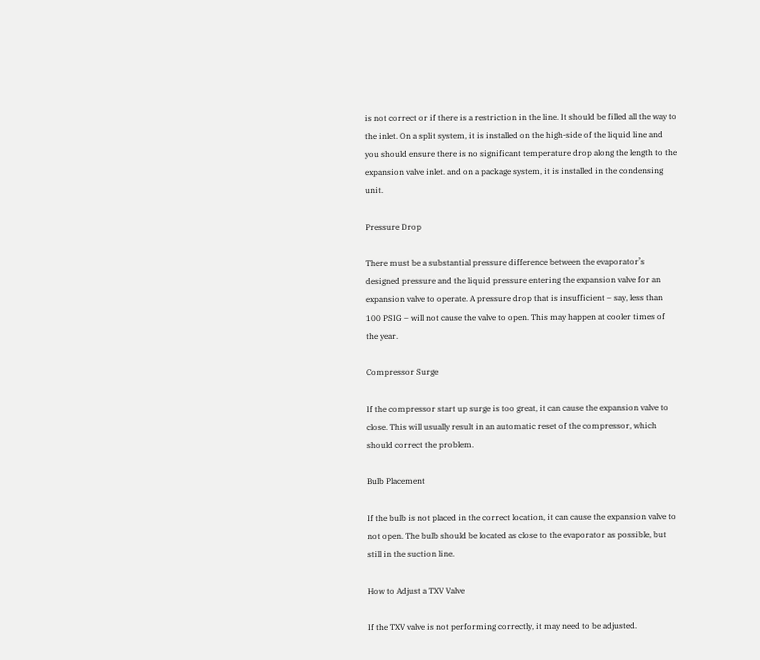is not correct or if there is a restriction in the line. It should be filled all the way to the inlet. On a split system, it is installed on the high-side of the liquid line and you should ensure there is no significant temperature drop along the length to the expansion valve inlet. and on a package system, it is installed in the condensing unit.

Pressure Drop

There must be a substantial pressure difference between the evaporator’s designed pressure and the liquid pressure entering the expansion valve for an expansion valve to operate. A pressure drop that is insufficient – say, less than 100 PSIG – will not cause the valve to open. This may happen at cooler times of the year.

Compressor Surge

If the compressor start up surge is too great, it can cause the expansion valve to close. This will usually result in an automatic reset of the compressor, which should correct the problem.

Bulb Placement

If the bulb is not placed in the correct location, it can cause the expansion valve to not open. The bulb should be located as close to the evaporator as possible, but still in the suction line.

How to Adjust a TXV Valve

If the TXV valve is not performing correctly, it may need to be adjusted.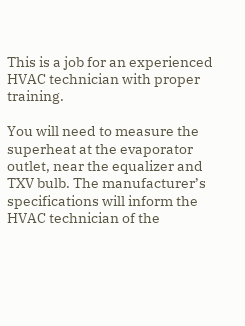This is a job for an experienced HVAC technician with proper training.

You will need to measure the superheat at the evaporator outlet, near the equalizer and TXV bulb. The manufacturer’s specifications will inform the HVAC technician of the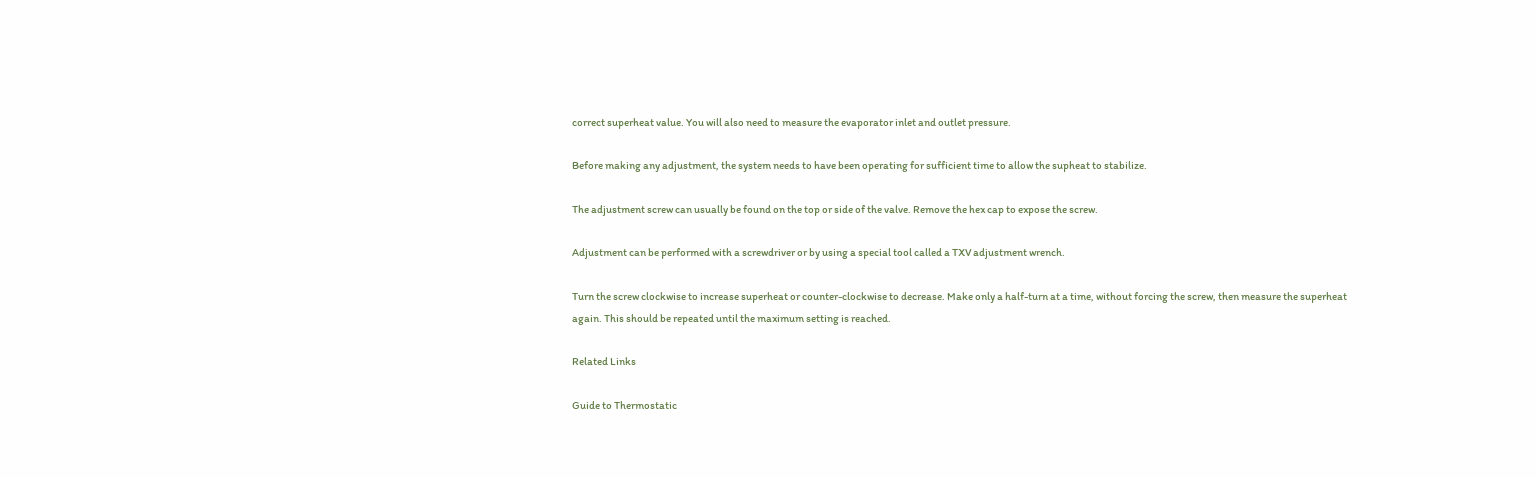correct superheat value. You will also need to measure the evaporator inlet and outlet pressure.

Before making any adjustment, the system needs to have been operating for sufficient time to allow the supheat to stabilize.

The adjustment screw can usually be found on the top or side of the valve. Remove the hex cap to expose the screw.

Adjustment can be performed with a screwdriver or by using a special tool called a TXV adjustment wrench.

Turn the screw clockwise to increase superheat or counter-clockwise to decrease. Make only a half-turn at a time, without forcing the screw, then measure the superheat again. This should be repeated until the maximum setting is reached.

Related Links

Guide to Thermostatic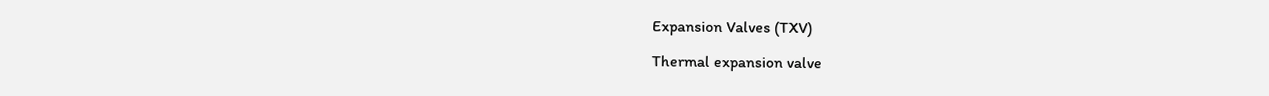Expansion Valves (TXV)

Thermal expansion valve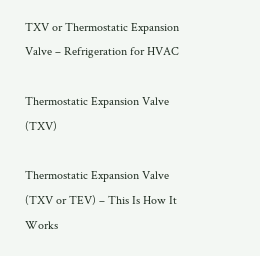TXV or Thermostatic Expansion Valve – Refrigeration for HVAC

Thermostatic Expansion Valve (TXV)

Thermostatic Expansion Valve (TXV or TEV) – This Is How It Works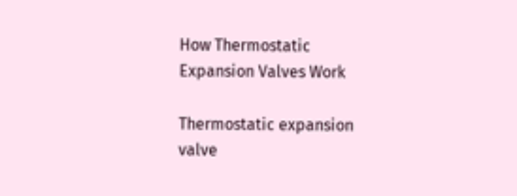How Thermostatic Expansion Valves Work

Thermostatic expansion valve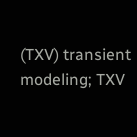(TXV) transient modeling; TXV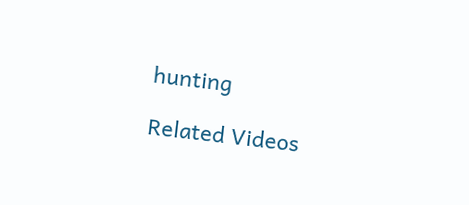hunting

Related Videos